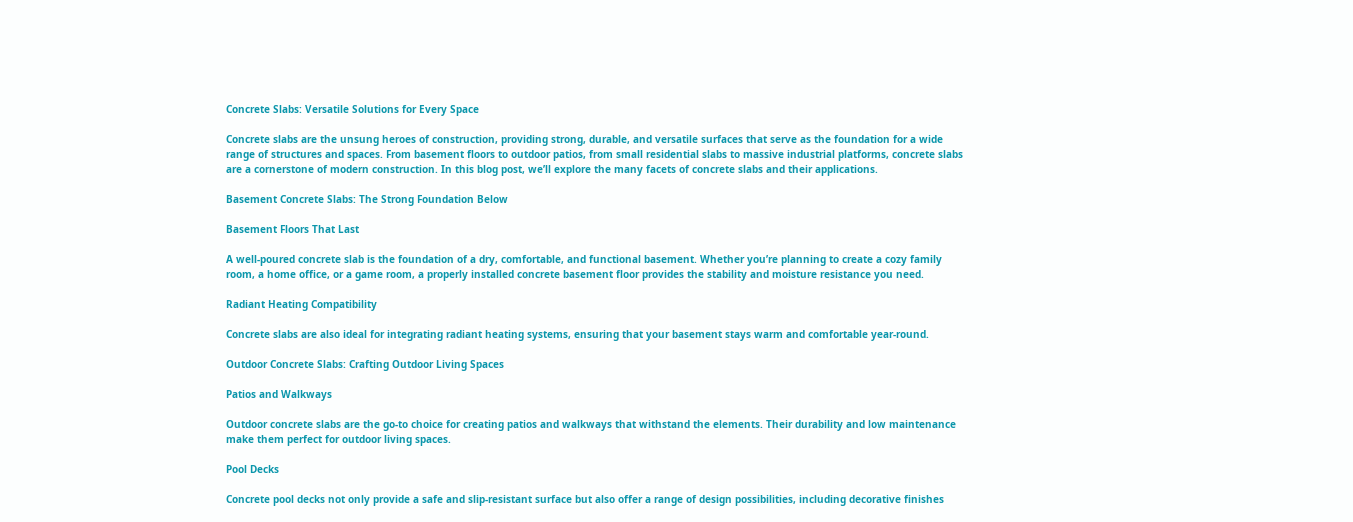Concrete Slabs: Versatile Solutions for Every Space

Concrete slabs are the unsung heroes of construction, providing strong, durable, and versatile surfaces that serve as the foundation for a wide range of structures and spaces. From basement floors to outdoor patios, from small residential slabs to massive industrial platforms, concrete slabs are a cornerstone of modern construction. In this blog post, we’ll explore the many facets of concrete slabs and their applications.

Basement Concrete Slabs: The Strong Foundation Below

Basement Floors That Last

A well-poured concrete slab is the foundation of a dry, comfortable, and functional basement. Whether you’re planning to create a cozy family room, a home office, or a game room, a properly installed concrete basement floor provides the stability and moisture resistance you need.

Radiant Heating Compatibility

Concrete slabs are also ideal for integrating radiant heating systems, ensuring that your basement stays warm and comfortable year-round.

Outdoor Concrete Slabs: Crafting Outdoor Living Spaces

Patios and Walkways

Outdoor concrete slabs are the go-to choice for creating patios and walkways that withstand the elements. Their durability and low maintenance make them perfect for outdoor living spaces.

Pool Decks

Concrete pool decks not only provide a safe and slip-resistant surface but also offer a range of design possibilities, including decorative finishes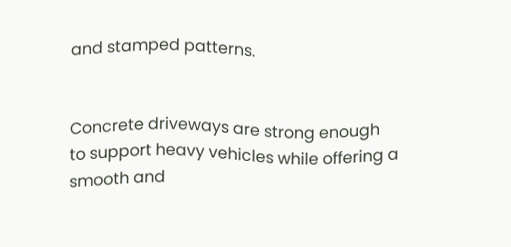and stamped patterns.


Concrete driveways are strong enough to support heavy vehicles while offering a smooth and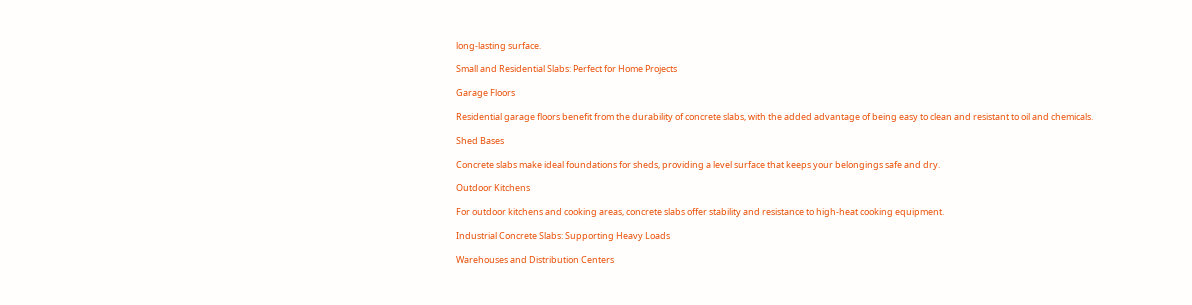long-lasting surface.

Small and Residential Slabs: Perfect for Home Projects

Garage Floors

Residential garage floors benefit from the durability of concrete slabs, with the added advantage of being easy to clean and resistant to oil and chemicals.

Shed Bases

Concrete slabs make ideal foundations for sheds, providing a level surface that keeps your belongings safe and dry.

Outdoor Kitchens

For outdoor kitchens and cooking areas, concrete slabs offer stability and resistance to high-heat cooking equipment.

Industrial Concrete Slabs: Supporting Heavy Loads

Warehouses and Distribution Centers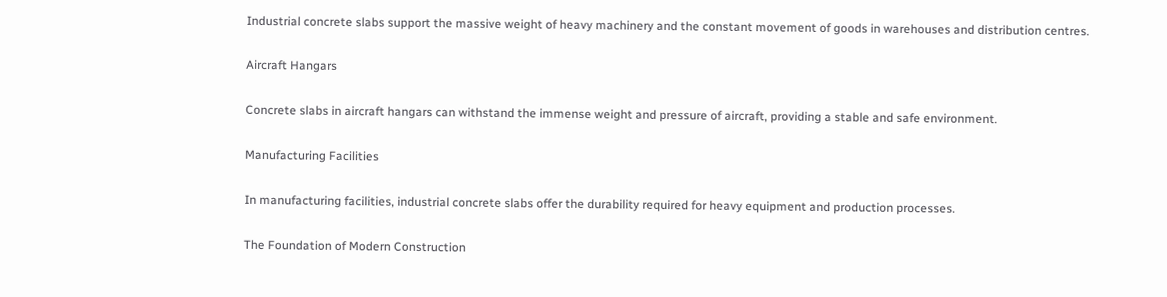Industrial concrete slabs support the massive weight of heavy machinery and the constant movement of goods in warehouses and distribution centres.

Aircraft Hangars

Concrete slabs in aircraft hangars can withstand the immense weight and pressure of aircraft, providing a stable and safe environment.

Manufacturing Facilities

In manufacturing facilities, industrial concrete slabs offer the durability required for heavy equipment and production processes.

The Foundation of Modern Construction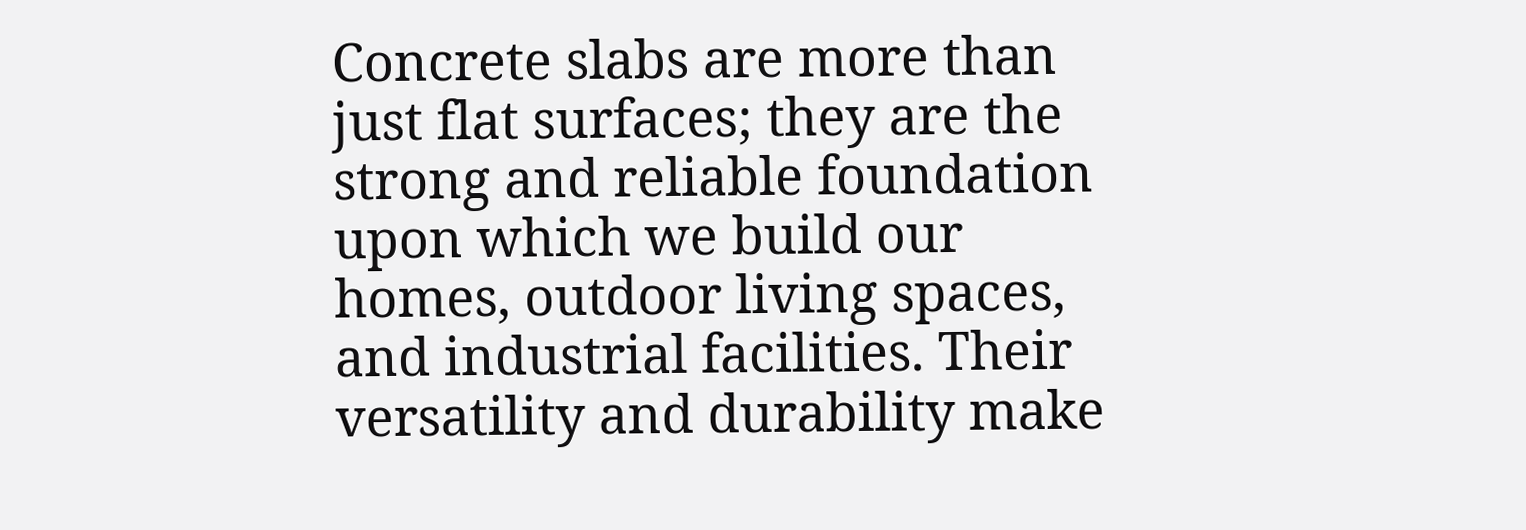Concrete slabs are more than just flat surfaces; they are the strong and reliable foundation upon which we build our homes, outdoor living spaces, and industrial facilities. Their versatility and durability make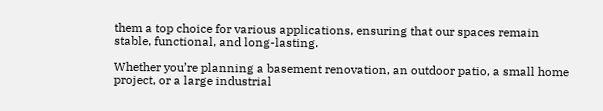them a top choice for various applications, ensuring that our spaces remain stable, functional, and long-lasting.

Whether you’re planning a basement renovation, an outdoor patio, a small home project, or a large industrial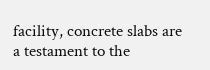facility, concrete slabs are a testament to the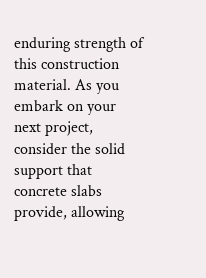enduring strength of this construction material. As you embark on your next project, consider the solid support that concrete slabs provide, allowing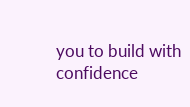you to build with confidence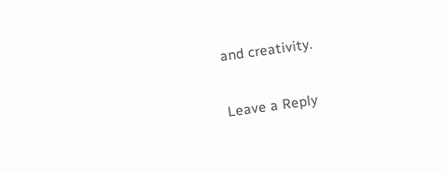and creativity.


Leave a Reply